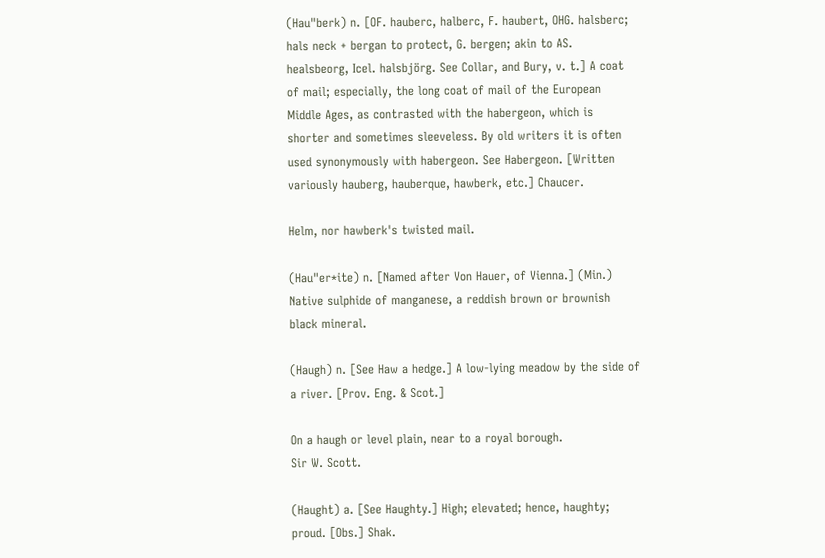(Hau"berk) n. [OF. hauberc, halberc, F. haubert, OHG. halsberc; hals neck + bergan to protect, G. bergen; akin to AS. healsbeorg, Icel. halsbjörg. See Collar, and Bury, v. t.] A coat of mail; especially, the long coat of mail of the European Middle Ages, as contrasted with the habergeon, which is shorter and sometimes sleeveless. By old writers it is often used synonymously with habergeon. See Habergeon. [Written variously hauberg, hauberque, hawberk, etc.] Chaucer.

Helm, nor hawberk's twisted mail.

(Hau"er*ite) n. [Named after Von Hauer, of Vienna.] (Min.) Native sulphide of manganese, a reddish brown or brownish black mineral.

(Haugh) n. [See Haw a hedge.] A low-lying meadow by the side of a river. [Prov. Eng. & Scot.]

On a haugh or level plain, near to a royal borough.
Sir W. Scott.

(Haught) a. [See Haughty.] High; elevated; hence, haughty; proud. [Obs.] Shak.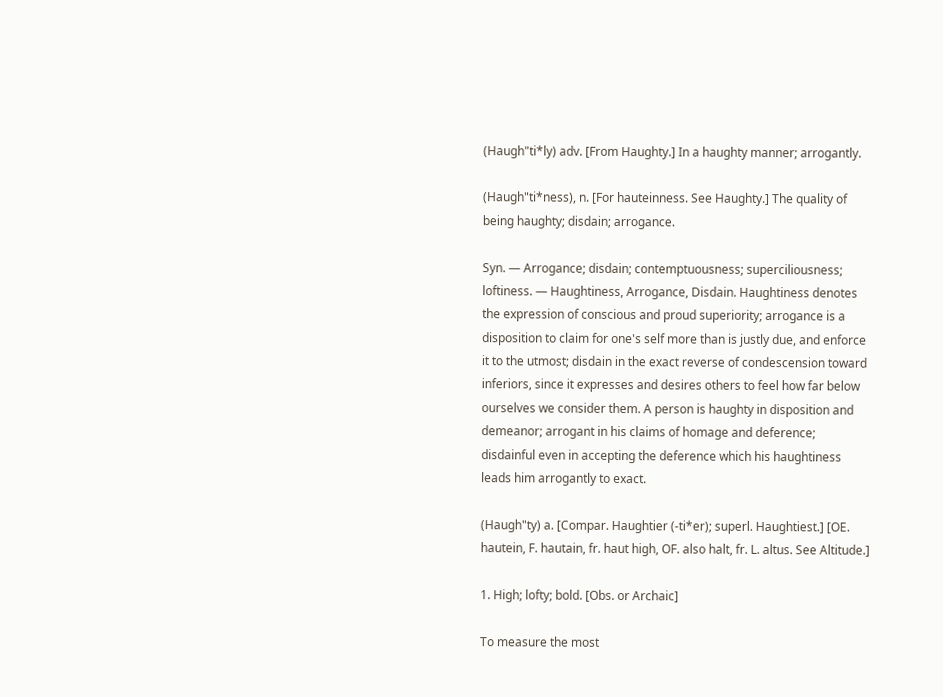(Haugh"ti*ly) adv. [From Haughty.] In a haughty manner; arrogantly.

(Haugh"ti*ness), n. [For hauteinness. See Haughty.] The quality of being haughty; disdain; arrogance.

Syn. — Arrogance; disdain; contemptuousness; superciliousness; loftiness. — Haughtiness, Arrogance, Disdain. Haughtiness denotes the expression of conscious and proud superiority; arrogance is a disposition to claim for one's self more than is justly due, and enforce it to the utmost; disdain in the exact reverse of condescension toward inferiors, since it expresses and desires others to feel how far below ourselves we consider them. A person is haughty in disposition and demeanor; arrogant in his claims of homage and deference; disdainful even in accepting the deference which his haughtiness leads him arrogantly to exact.

(Haugh"ty) a. [Compar. Haughtier (-ti*er); superl. Haughtiest.] [OE. hautein, F. hautain, fr. haut high, OF. also halt, fr. L. altus. See Altitude.]

1. High; lofty; bold. [Obs. or Archaic]

To measure the most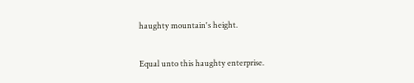haughty mountain's height.

Equal unto this haughty enterprise.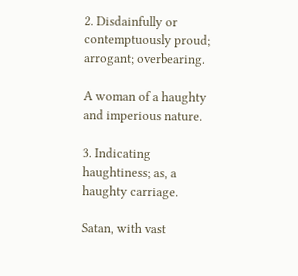2. Disdainfully or contemptuously proud; arrogant; overbearing.

A woman of a haughty and imperious nature.

3. Indicating haughtiness; as, a haughty carriage.

Satan, with vast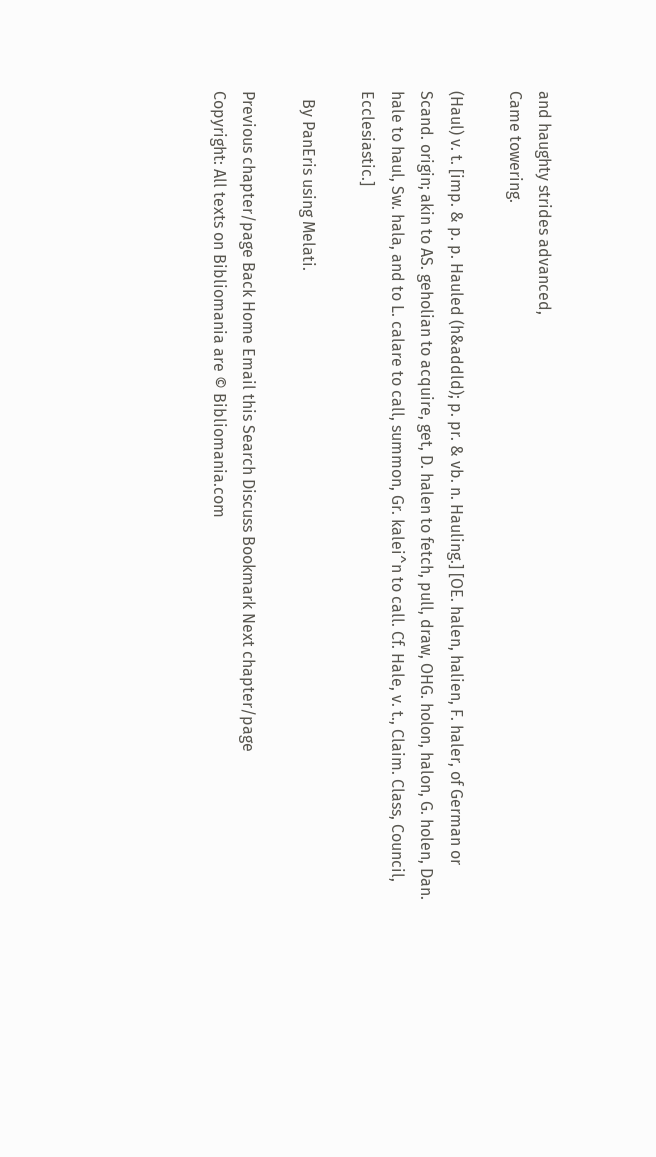and haughty strides advanced,
Came towering.

(Haul) v. t. [imp. & p. p. Hauled (h&addld); p. pr. & vb. n. Hauling.] [OE. halen, halien, F. haler, of German or Scand. origin; akin to AS. geholian to acquire, get, D. halen to fetch, pull, draw, OHG. holon, halon, G. holen, Dan. hale to haul, Sw. hala, and to L. calare to call, summon, Gr. kalei^n to call. Cf. Hale, v. t., Claim. Class, Council, Ecclesiastic.]

  By PanEris using Melati.

Previous chapter/page Back Home Email this Search Discuss Bookmark Next chapter/page
Copyright: All texts on Bibliomania are © Bibliomania.com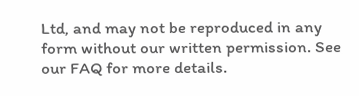Ltd, and may not be reproduced in any form without our written permission. See our FAQ for more details.